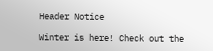Header Notice

Winter is here! Check out the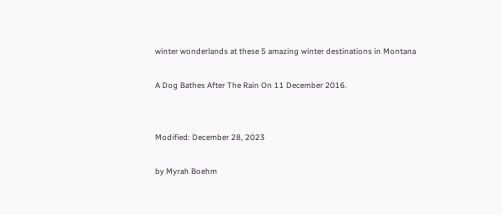winter wonderlands at these 5 amazing winter destinations in Montana

A Dog Bathes After The Rain On 11 December 2016.


Modified: December 28, 2023

by Myrah Boehm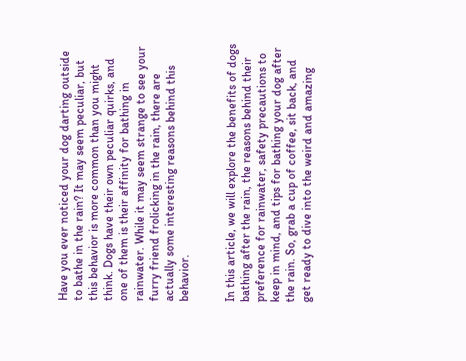Have you ever noticed your dog darting outside to bathe in the rain? It may seem peculiar, but this behavior is more common than you might think. Dogs have their own peculiar quirks, and one of them is their affinity for bathing in rainwater. While it may seem strange to see your furry friend frolicking in the rain, there are actually some interesting reasons behind this behavior.


In this article, we will explore the benefits of dogs bathing after the rain, the reasons behind their preference for rainwater, safety precautions to keep in mind, and tips for bathing your dog after the rain. So, grab a cup of coffee, sit back, and get ready to dive into the weird and amazing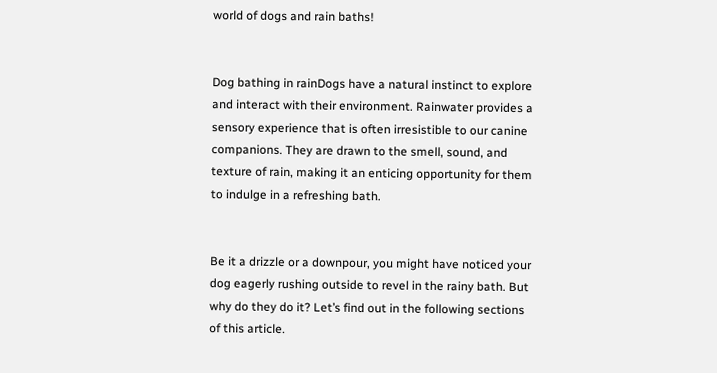world of dogs and rain baths!


Dog bathing in rainDogs have a natural instinct to explore and interact with their environment. Rainwater provides a sensory experience that is often irresistible to our canine companions. They are drawn to the smell, sound, and texture of rain, making it an enticing opportunity for them to indulge in a refreshing bath.


Be it a drizzle or a downpour, you might have noticed your dog eagerly rushing outside to revel in the rainy bath. But why do they do it? Let’s find out in the following sections of this article.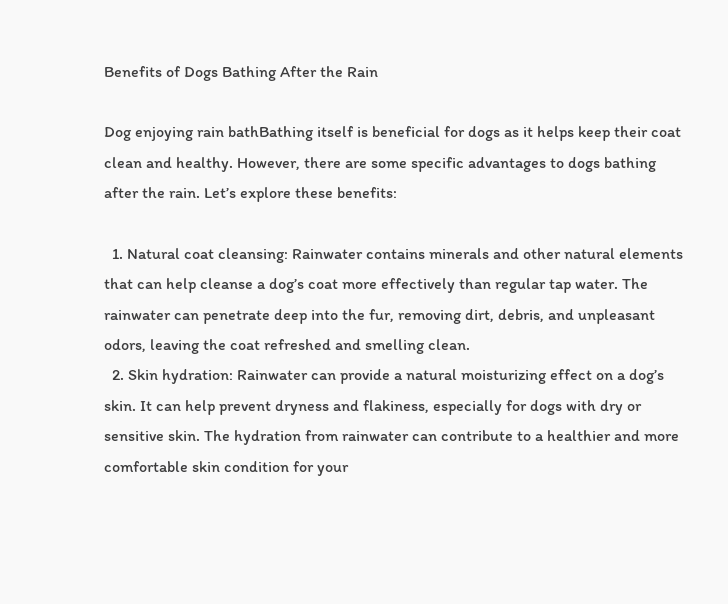Benefits of Dogs Bathing After the Rain

Dog enjoying rain bathBathing itself is beneficial for dogs as it helps keep their coat clean and healthy. However, there are some specific advantages to dogs bathing after the rain. Let’s explore these benefits:

  1. Natural coat cleansing: Rainwater contains minerals and other natural elements that can help cleanse a dog’s coat more effectively than regular tap water. The rainwater can penetrate deep into the fur, removing dirt, debris, and unpleasant odors, leaving the coat refreshed and smelling clean.
  2. Skin hydration: Rainwater can provide a natural moisturizing effect on a dog’s skin. It can help prevent dryness and flakiness, especially for dogs with dry or sensitive skin. The hydration from rainwater can contribute to a healthier and more comfortable skin condition for your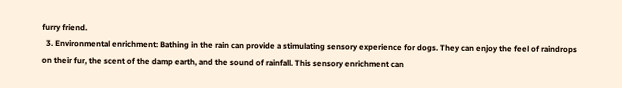furry friend.
  3. Environmental enrichment: Bathing in the rain can provide a stimulating sensory experience for dogs. They can enjoy the feel of raindrops on their fur, the scent of the damp earth, and the sound of rainfall. This sensory enrichment can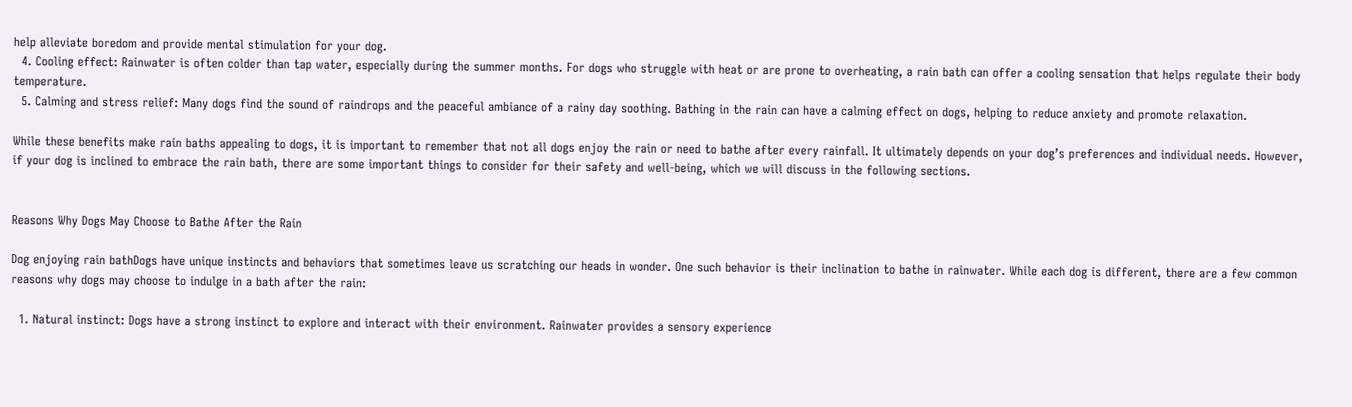help alleviate boredom and provide mental stimulation for your dog.
  4. Cooling effect: Rainwater is often colder than tap water, especially during the summer months. For dogs who struggle with heat or are prone to overheating, a rain bath can offer a cooling sensation that helps regulate their body temperature.
  5. Calming and stress relief: Many dogs find the sound of raindrops and the peaceful ambiance of a rainy day soothing. Bathing in the rain can have a calming effect on dogs, helping to reduce anxiety and promote relaxation.

While these benefits make rain baths appealing to dogs, it is important to remember that not all dogs enjoy the rain or need to bathe after every rainfall. It ultimately depends on your dog’s preferences and individual needs. However, if your dog is inclined to embrace the rain bath, there are some important things to consider for their safety and well-being, which we will discuss in the following sections.


Reasons Why Dogs May Choose to Bathe After the Rain

Dog enjoying rain bathDogs have unique instincts and behaviors that sometimes leave us scratching our heads in wonder. One such behavior is their inclination to bathe in rainwater. While each dog is different, there are a few common reasons why dogs may choose to indulge in a bath after the rain:

  1. Natural instinct: Dogs have a strong instinct to explore and interact with their environment. Rainwater provides a sensory experience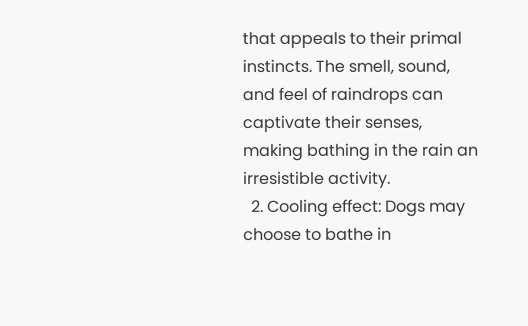that appeals to their primal instincts. The smell, sound, and feel of raindrops can captivate their senses, making bathing in the rain an irresistible activity.
  2. Cooling effect: Dogs may choose to bathe in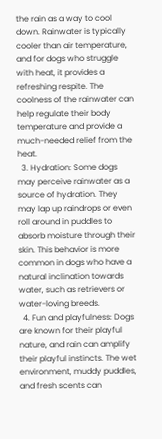the rain as a way to cool down. Rainwater is typically cooler than air temperature, and for dogs who struggle with heat, it provides a refreshing respite. The coolness of the rainwater can help regulate their body temperature and provide a much-needed relief from the heat.
  3. Hydration: Some dogs may perceive rainwater as a source of hydration. They may lap up raindrops or even roll around in puddles to absorb moisture through their skin. This behavior is more common in dogs who have a natural inclination towards water, such as retrievers or water-loving breeds.
  4. Fun and playfulness: Dogs are known for their playful nature, and rain can amplify their playful instincts. The wet environment, muddy puddles, and fresh scents can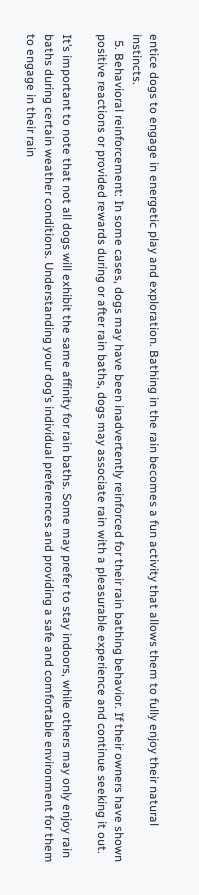entice dogs to engage in energetic play and exploration. Bathing in the rain becomes a fun activity that allows them to fully enjoy their natural instincts.
  5. Behavioral reinforcement: In some cases, dogs may have been inadvertently reinforced for their rain bathing behavior. If their owners have shown positive reactions or provided rewards during or after rain baths, dogs may associate rain with a pleasurable experience and continue seeking it out.

It’s important to note that not all dogs will exhibit the same affinity for rain baths. Some may prefer to stay indoors, while others may only enjoy rain baths during certain weather conditions. Understanding your dog’s individual preferences and providing a safe and comfortable environment for them to engage in their rain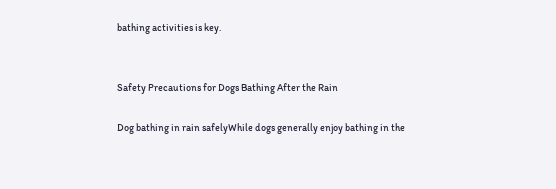bathing activities is key.


Safety Precautions for Dogs Bathing After the Rain

Dog bathing in rain safelyWhile dogs generally enjoy bathing in the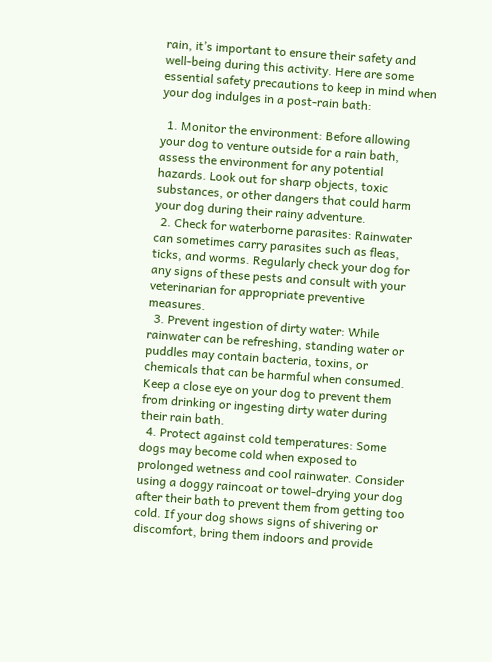rain, it’s important to ensure their safety and well-being during this activity. Here are some essential safety precautions to keep in mind when your dog indulges in a post-rain bath:

  1. Monitor the environment: Before allowing your dog to venture outside for a rain bath, assess the environment for any potential hazards. Look out for sharp objects, toxic substances, or other dangers that could harm your dog during their rainy adventure.
  2. Check for waterborne parasites: Rainwater can sometimes carry parasites such as fleas, ticks, and worms. Regularly check your dog for any signs of these pests and consult with your veterinarian for appropriate preventive measures.
  3. Prevent ingestion of dirty water: While rainwater can be refreshing, standing water or puddles may contain bacteria, toxins, or chemicals that can be harmful when consumed. Keep a close eye on your dog to prevent them from drinking or ingesting dirty water during their rain bath.
  4. Protect against cold temperatures: Some dogs may become cold when exposed to prolonged wetness and cool rainwater. Consider using a doggy raincoat or towel-drying your dog after their bath to prevent them from getting too cold. If your dog shows signs of shivering or discomfort, bring them indoors and provide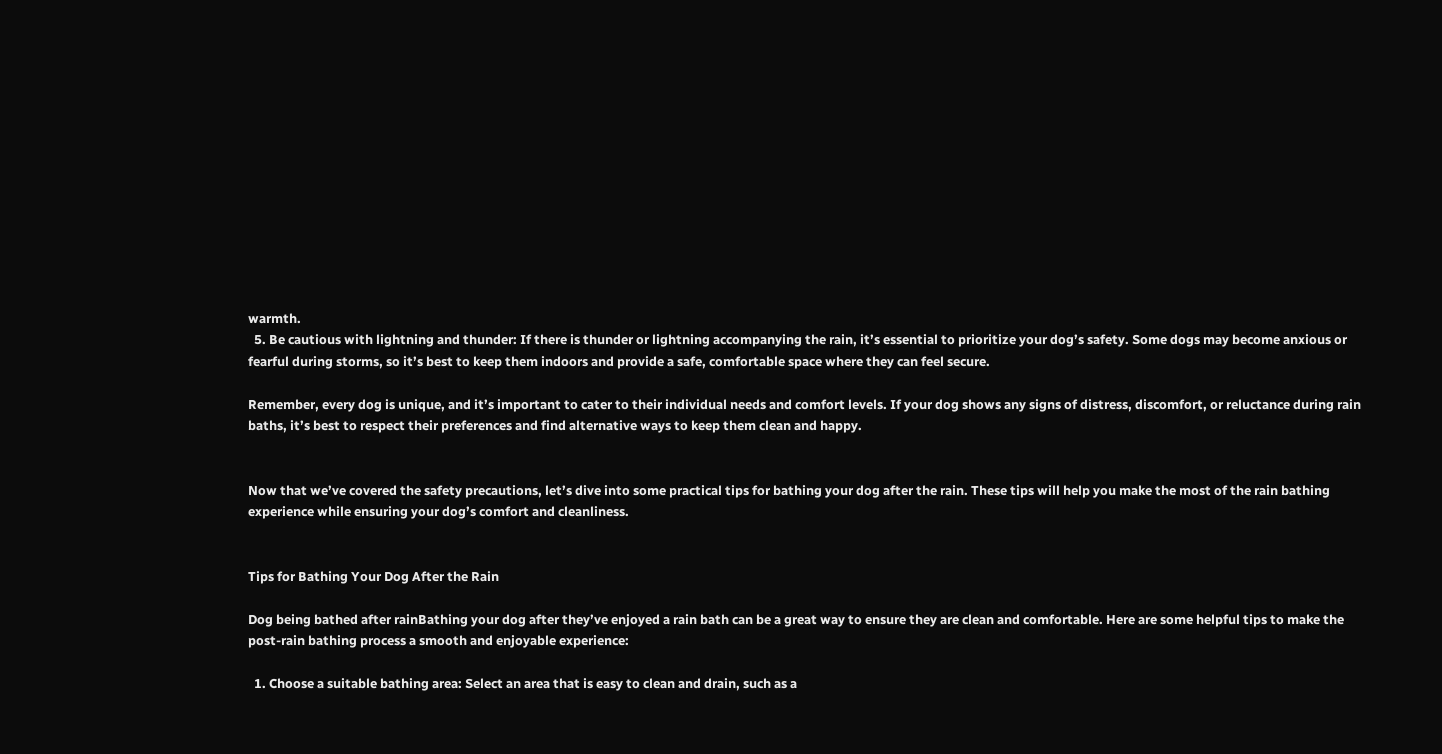warmth.
  5. Be cautious with lightning and thunder: If there is thunder or lightning accompanying the rain, it’s essential to prioritize your dog’s safety. Some dogs may become anxious or fearful during storms, so it’s best to keep them indoors and provide a safe, comfortable space where they can feel secure.

Remember, every dog is unique, and it’s important to cater to their individual needs and comfort levels. If your dog shows any signs of distress, discomfort, or reluctance during rain baths, it’s best to respect their preferences and find alternative ways to keep them clean and happy.


Now that we’ve covered the safety precautions, let’s dive into some practical tips for bathing your dog after the rain. These tips will help you make the most of the rain bathing experience while ensuring your dog’s comfort and cleanliness.


Tips for Bathing Your Dog After the Rain

Dog being bathed after rainBathing your dog after they’ve enjoyed a rain bath can be a great way to ensure they are clean and comfortable. Here are some helpful tips to make the post-rain bathing process a smooth and enjoyable experience:

  1. Choose a suitable bathing area: Select an area that is easy to clean and drain, such as a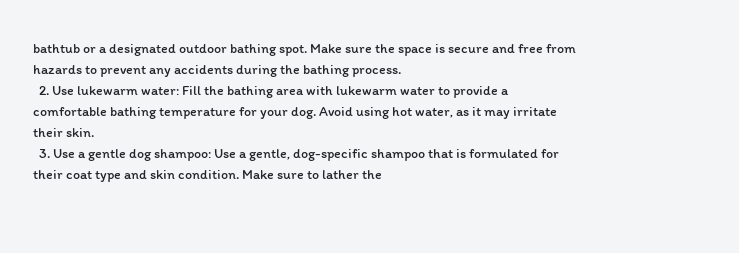bathtub or a designated outdoor bathing spot. Make sure the space is secure and free from hazards to prevent any accidents during the bathing process.
  2. Use lukewarm water: Fill the bathing area with lukewarm water to provide a comfortable bathing temperature for your dog. Avoid using hot water, as it may irritate their skin.
  3. Use a gentle dog shampoo: Use a gentle, dog-specific shampoo that is formulated for their coat type and skin condition. Make sure to lather the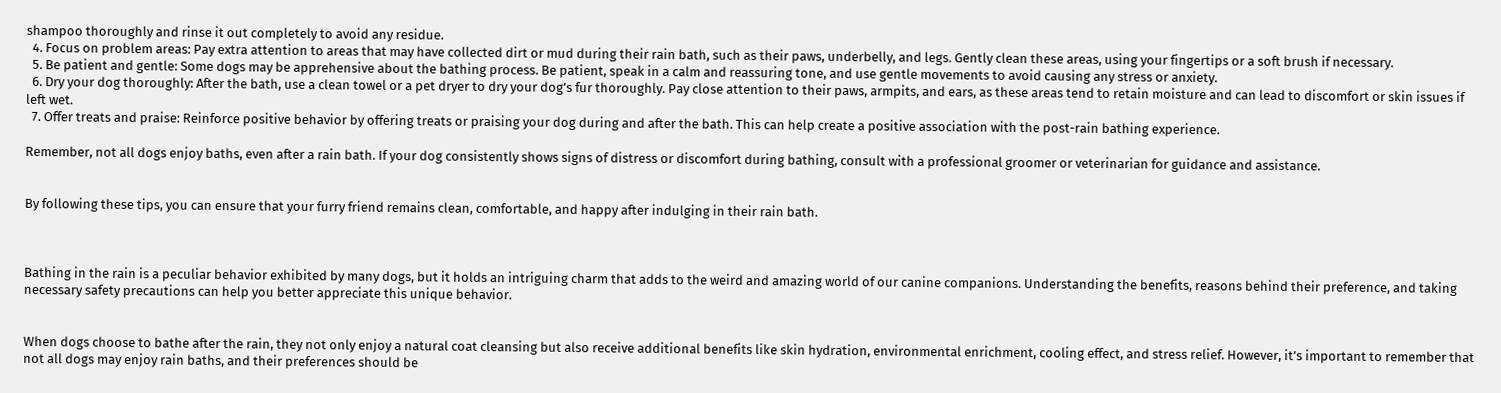shampoo thoroughly and rinse it out completely to avoid any residue.
  4. Focus on problem areas: Pay extra attention to areas that may have collected dirt or mud during their rain bath, such as their paws, underbelly, and legs. Gently clean these areas, using your fingertips or a soft brush if necessary.
  5. Be patient and gentle: Some dogs may be apprehensive about the bathing process. Be patient, speak in a calm and reassuring tone, and use gentle movements to avoid causing any stress or anxiety.
  6. Dry your dog thoroughly: After the bath, use a clean towel or a pet dryer to dry your dog’s fur thoroughly. Pay close attention to their paws, armpits, and ears, as these areas tend to retain moisture and can lead to discomfort or skin issues if left wet.
  7. Offer treats and praise: Reinforce positive behavior by offering treats or praising your dog during and after the bath. This can help create a positive association with the post-rain bathing experience.

Remember, not all dogs enjoy baths, even after a rain bath. If your dog consistently shows signs of distress or discomfort during bathing, consult with a professional groomer or veterinarian for guidance and assistance.


By following these tips, you can ensure that your furry friend remains clean, comfortable, and happy after indulging in their rain bath.



Bathing in the rain is a peculiar behavior exhibited by many dogs, but it holds an intriguing charm that adds to the weird and amazing world of our canine companions. Understanding the benefits, reasons behind their preference, and taking necessary safety precautions can help you better appreciate this unique behavior.


When dogs choose to bathe after the rain, they not only enjoy a natural coat cleansing but also receive additional benefits like skin hydration, environmental enrichment, cooling effect, and stress relief. However, it’s important to remember that not all dogs may enjoy rain baths, and their preferences should be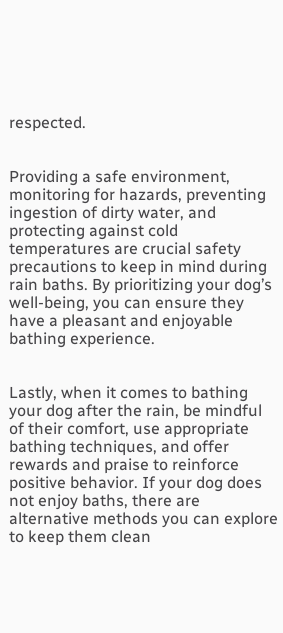respected.


Providing a safe environment, monitoring for hazards, preventing ingestion of dirty water, and protecting against cold temperatures are crucial safety precautions to keep in mind during rain baths. By prioritizing your dog’s well-being, you can ensure they have a pleasant and enjoyable bathing experience.


Lastly, when it comes to bathing your dog after the rain, be mindful of their comfort, use appropriate bathing techniques, and offer rewards and praise to reinforce positive behavior. If your dog does not enjoy baths, there are alternative methods you can explore to keep them clean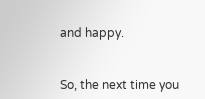and happy.


So, the next time you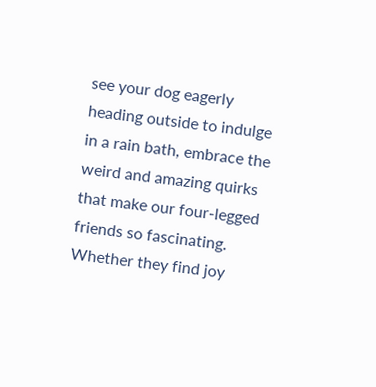see your dog eagerly heading outside to indulge in a rain bath, embrace the weird and amazing quirks that make our four-legged friends so fascinating. Whether they find joy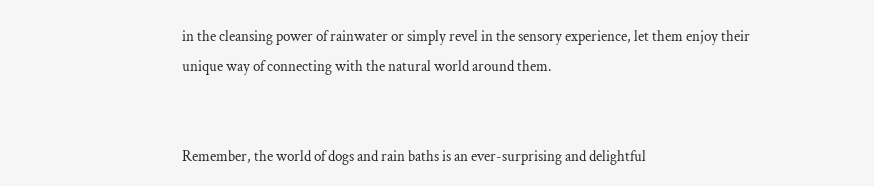in the cleansing power of rainwater or simply revel in the sensory experience, let them enjoy their unique way of connecting with the natural world around them.


Remember, the world of dogs and rain baths is an ever-surprising and delightful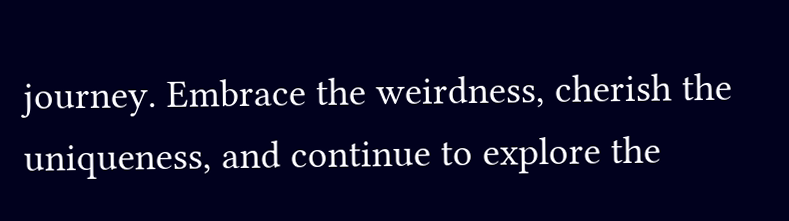journey. Embrace the weirdness, cherish the uniqueness, and continue to explore the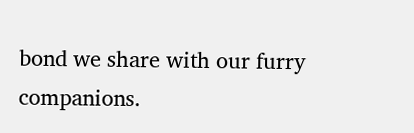bond we share with our furry companions.